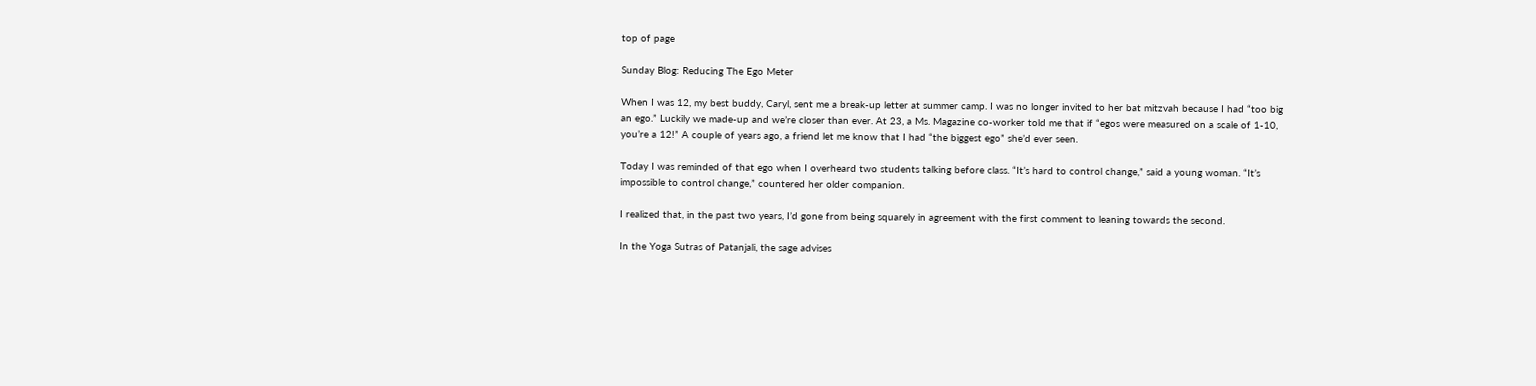top of page

Sunday Blog: Reducing The Ego Meter

When I was 12, my best buddy, Caryl, sent me a break-up letter at summer camp. I was no longer invited to her bat mitzvah because I had “too big an ego.” Luckily we made-up and we’re closer than ever. At 23, a Ms. Magazine co-worker told me that if “egos were measured on a scale of 1-10, you’re a 12!” A couple of years ago, a friend let me know that I had “the biggest ego” she’d ever seen.

Today I was reminded of that ego when I overheard two students talking before class. “It’s hard to control change,” said a young woman. “It’s impossible to control change,” countered her older companion.

I realized that, in the past two years, I’d gone from being squarely in agreement with the first comment to leaning towards the second.

In the Yoga Sutras of Patanjali, the sage advises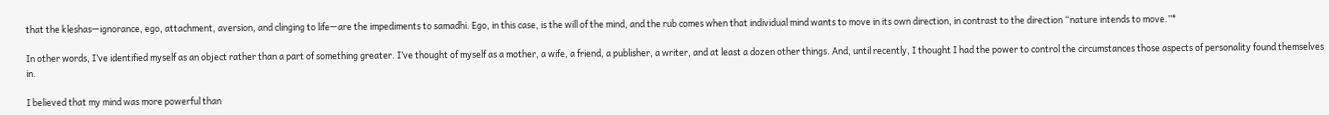that the kleshas—ignorance, ego, attachment, aversion, and clinging to life—are the impediments to samadhi. Ego, in this case, is the will of the mind, and the rub comes when that individual mind wants to move in its own direction, in contrast to the direction “nature intends to move.”*

In other words, I’ve identified myself as an object rather than a part of something greater. I’ve thought of myself as a mother, a wife, a friend, a publisher, a writer, and at least a dozen other things. And, until recently, I thought I had the power to control the circumstances those aspects of personality found themselves in.

I believed that my mind was more powerful than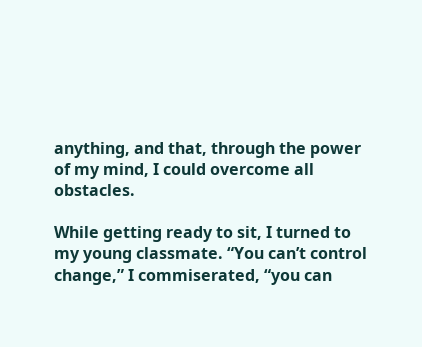anything, and that, through the power of my mind, I could overcome all obstacles.

While getting ready to sit, I turned to my young classmate. “You can’t control change,” I commiserated, “you can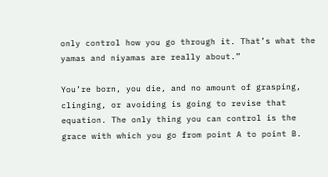only control how you go through it. That’s what the yamas and niyamas are really about.”

You’re born, you die, and no amount of grasping, clinging, or avoiding is going to revise that equation. The only thing you can control is the grace with which you go from point A to point B.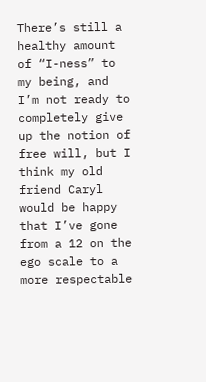There’s still a healthy amount of “I-ness” to my being, and I’m not ready to completely give up the notion of free will, but I think my old friend Caryl would be happy that I’ve gone from a 12 on the ego scale to a more respectable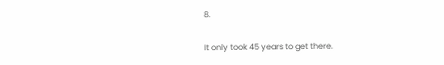8.

It only took 45 years to get there.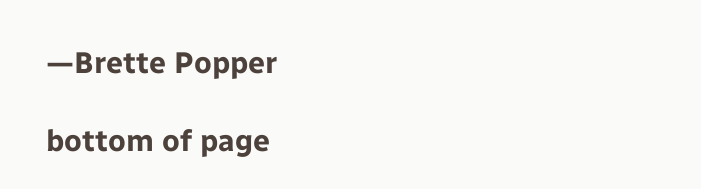—Brette Popper

bottom of page